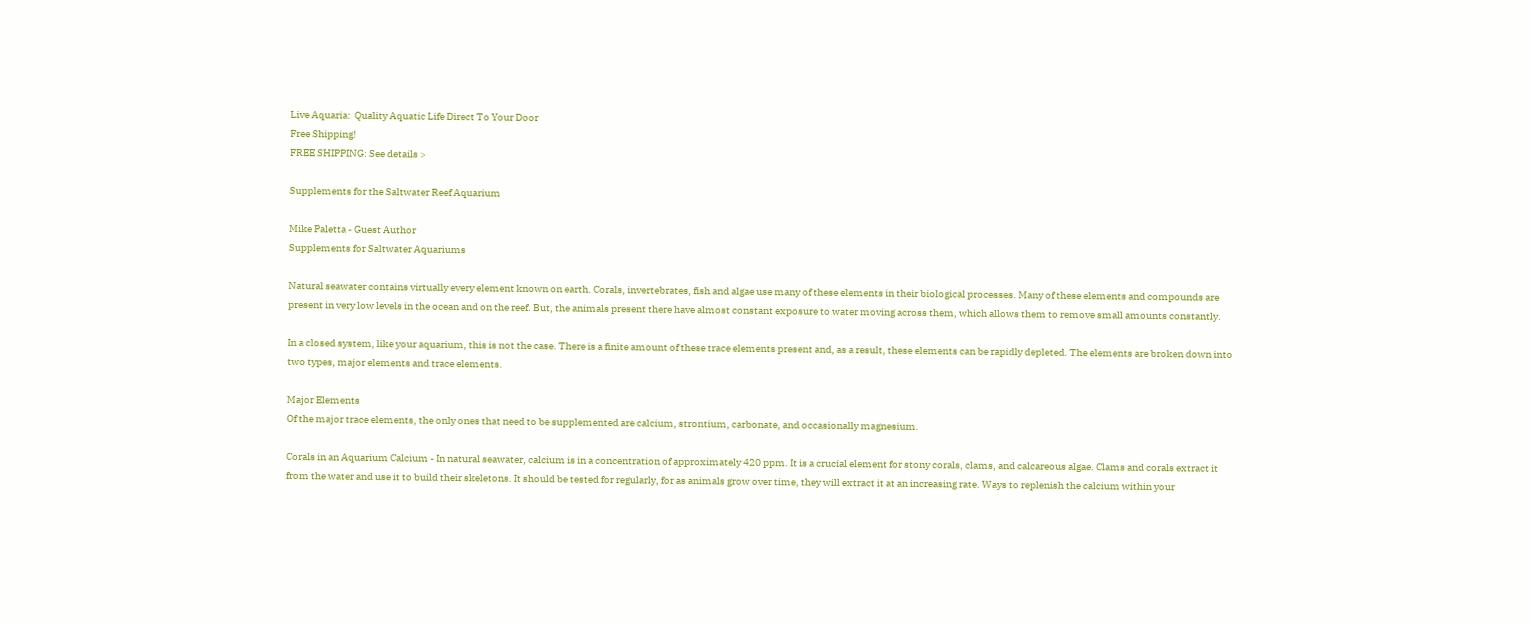Live Aquaria:  Quality Aquatic Life Direct To Your Door
Free Shipping!
FREE SHIPPING: See details >

Supplements for the Saltwater Reef Aquarium

Mike Paletta - Guest Author
Supplements for Saltwater Aquariums

Natural seawater contains virtually every element known on earth. Corals, invertebrates, fish and algae use many of these elements in their biological processes. Many of these elements and compounds are present in very low levels in the ocean and on the reef. But, the animals present there have almost constant exposure to water moving across them, which allows them to remove small amounts constantly.

In a closed system, like your aquarium, this is not the case. There is a finite amount of these trace elements present and, as a result, these elements can be rapidly depleted. The elements are broken down into two types, major elements and trace elements.

Major Elements
Of the major trace elements, the only ones that need to be supplemented are calcium, strontium, carbonate, and occasionally magnesium.

Corals in an Aquarium Calcium - In natural seawater, calcium is in a concentration of approximately 420 ppm. It is a crucial element for stony corals, clams, and calcareous algae. Clams and corals extract it from the water and use it to build their skeletons. It should be tested for regularly, for as animals grow over time, they will extract it at an increasing rate. Ways to replenish the calcium within your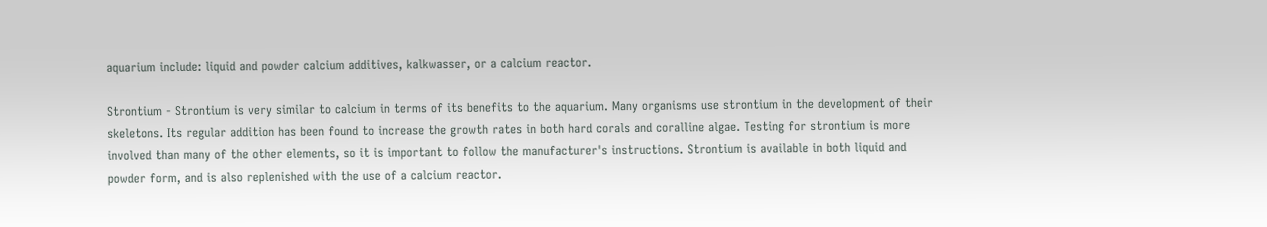aquarium include: liquid and powder calcium additives, kalkwasser, or a calcium reactor.

Strontium - Strontium is very similar to calcium in terms of its benefits to the aquarium. Many organisms use strontium in the development of their skeletons. Its regular addition has been found to increase the growth rates in both hard corals and coralline algae. Testing for strontium is more involved than many of the other elements, so it is important to follow the manufacturer's instructions. Strontium is available in both liquid and powder form, and is also replenished with the use of a calcium reactor.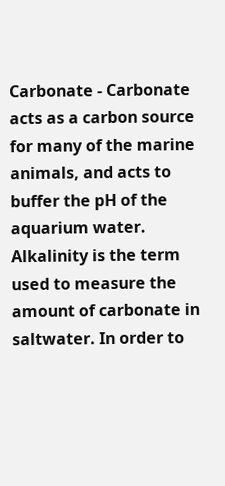Carbonate - Carbonate acts as a carbon source for many of the marine animals, and acts to buffer the pH of the aquarium water. Alkalinity is the term used to measure the amount of carbonate in saltwater. In order to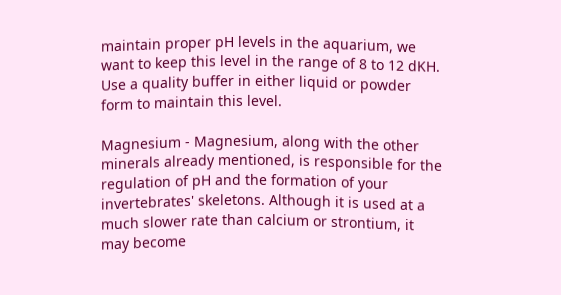maintain proper pH levels in the aquarium, we want to keep this level in the range of 8 to 12 dKH. Use a quality buffer in either liquid or powder form to maintain this level.

Magnesium - Magnesium, along with the other minerals already mentioned, is responsible for the regulation of pH and the formation of your invertebrates' skeletons. Although it is used at a much slower rate than calcium or strontium, it may become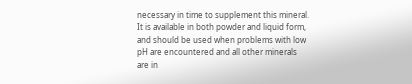necessary in time to supplement this mineral. It is available in both powder and liquid form, and should be used when problems with low pH are encountered and all other minerals are in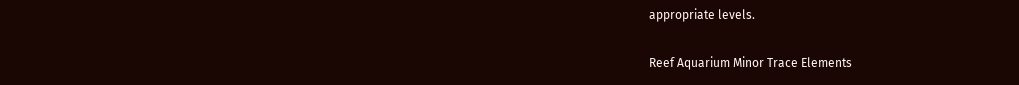appropriate levels.

Reef Aquarium Minor Trace Elements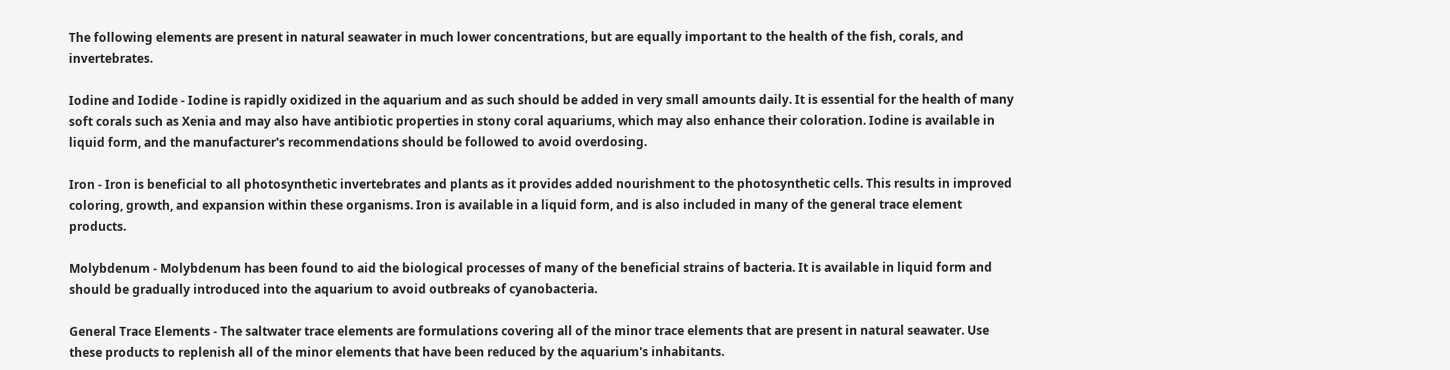The following elements are present in natural seawater in much lower concentrations, but are equally important to the health of the fish, corals, and invertebrates.

Iodine and Iodide - Iodine is rapidly oxidized in the aquarium and as such should be added in very small amounts daily. It is essential for the health of many soft corals such as Xenia and may also have antibiotic properties in stony coral aquariums, which may also enhance their coloration. Iodine is available in liquid form, and the manufacturer's recommendations should be followed to avoid overdosing.

Iron - Iron is beneficial to all photosynthetic invertebrates and plants as it provides added nourishment to the photosynthetic cells. This results in improved coloring, growth, and expansion within these organisms. Iron is available in a liquid form, and is also included in many of the general trace element products.

Molybdenum - Molybdenum has been found to aid the biological processes of many of the beneficial strains of bacteria. It is available in liquid form and should be gradually introduced into the aquarium to avoid outbreaks of cyanobacteria.

General Trace Elements - The saltwater trace elements are formulations covering all of the minor trace elements that are present in natural seawater. Use these products to replenish all of the minor elements that have been reduced by the aquarium's inhabitants.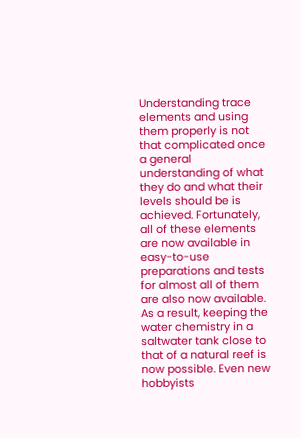Understanding trace elements and using them properly is not that complicated once a general understanding of what they do and what their levels should be is achieved. Fortunately, all of these elements are now available in easy-to-use preparations and tests for almost all of them are also now available. As a result, keeping the water chemistry in a saltwater tank close to that of a natural reef is now possible. Even new hobbyists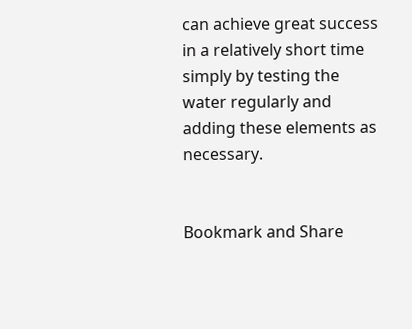can achieve great success in a relatively short time simply by testing the water regularly and adding these elements as necessary.


Bookmark and Share